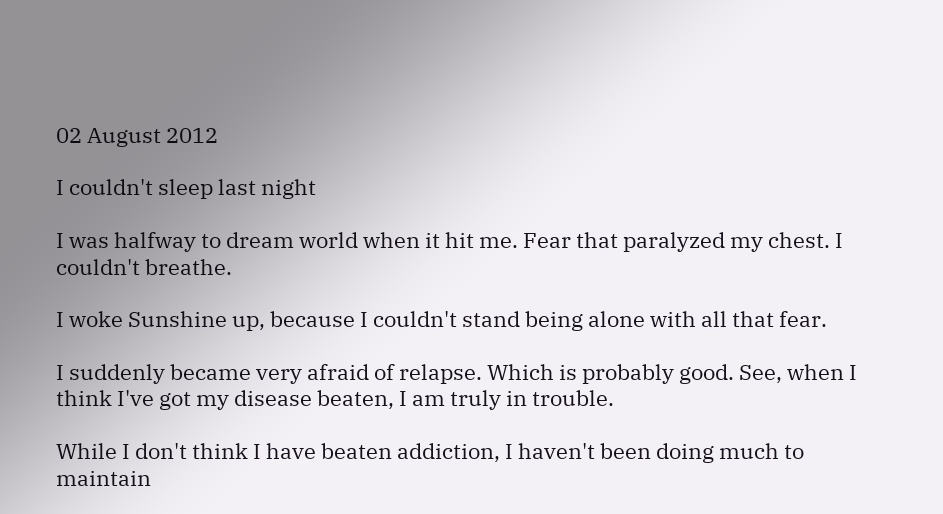02 August 2012

I couldn't sleep last night

I was halfway to dream world when it hit me. Fear that paralyzed my chest. I couldn't breathe.

I woke Sunshine up, because I couldn't stand being alone with all that fear.

I suddenly became very afraid of relapse. Which is probably good. See, when I think I've got my disease beaten, I am truly in trouble.

While I don't think I have beaten addiction, I haven't been doing much to maintain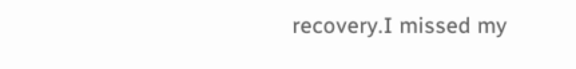recovery.I missed my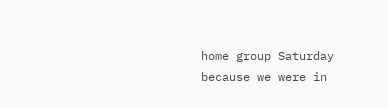home group Saturday because we were in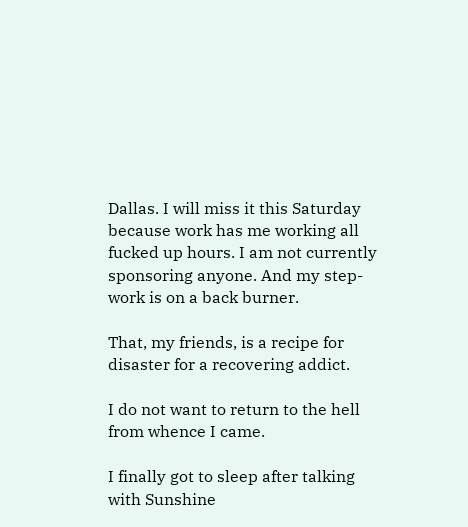Dallas. I will miss it this Saturday because work has me working all fucked up hours. I am not currently sponsoring anyone. And my step-work is on a back burner.

That, my friends, is a recipe for disaster for a recovering addict.

I do not want to return to the hell from whence I came.

I finally got to sleep after talking with Sunshine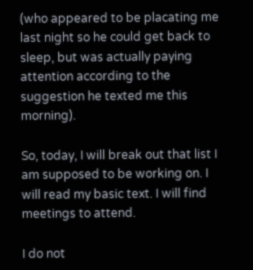(who appeared to be placating me last night so he could get back to sleep, but was actually paying attention according to the suggestion he texted me this morning).

So, today, I will break out that list I am supposed to be working on. I will read my basic text. I will find meetings to attend.

I do not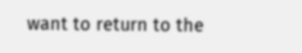want to return to the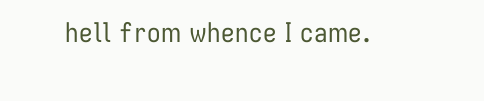hell from whence I came.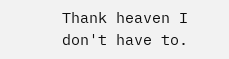Thank heaven I don't have to.